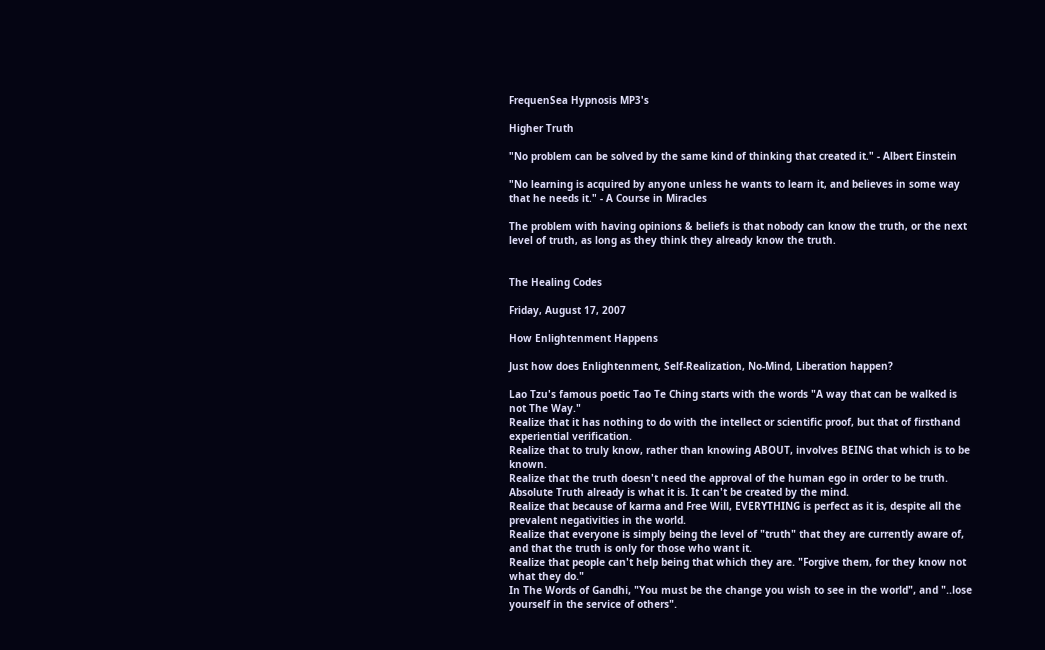FrequenSea Hypnosis MP3's

Higher Truth

"No problem can be solved by the same kind of thinking that created it." - Albert Einstein

"No learning is acquired by anyone unless he wants to learn it, and believes in some way that he needs it." - A Course in Miracles

The problem with having opinions & beliefs is that nobody can know the truth, or the next level of truth, as long as they think they already know the truth.


The Healing Codes

Friday, August 17, 2007

How Enlightenment Happens

Just how does Enlightenment, Self-Realization, No-Mind, Liberation happen?

Lao Tzu's famous poetic Tao Te Ching starts with the words "A way that can be walked is not The Way."
Realize that it has nothing to do with the intellect or scientific proof, but that of firsthand experiential verification.
Realize that to truly know, rather than knowing ABOUT, involves BEING that which is to be known.
Realize that the truth doesn't need the approval of the human ego in order to be truth. Absolute Truth already is what it is. It can't be created by the mind.
Realize that because of karma and Free Will, EVERYTHING is perfect as it is, despite all the prevalent negativities in the world.
Realize that everyone is simply being the level of "truth" that they are currently aware of, and that the truth is only for those who want it.
Realize that people can't help being that which they are. "Forgive them, for they know not what they do."
In The Words of Gandhi, "You must be the change you wish to see in the world", and "..lose yourself in the service of others".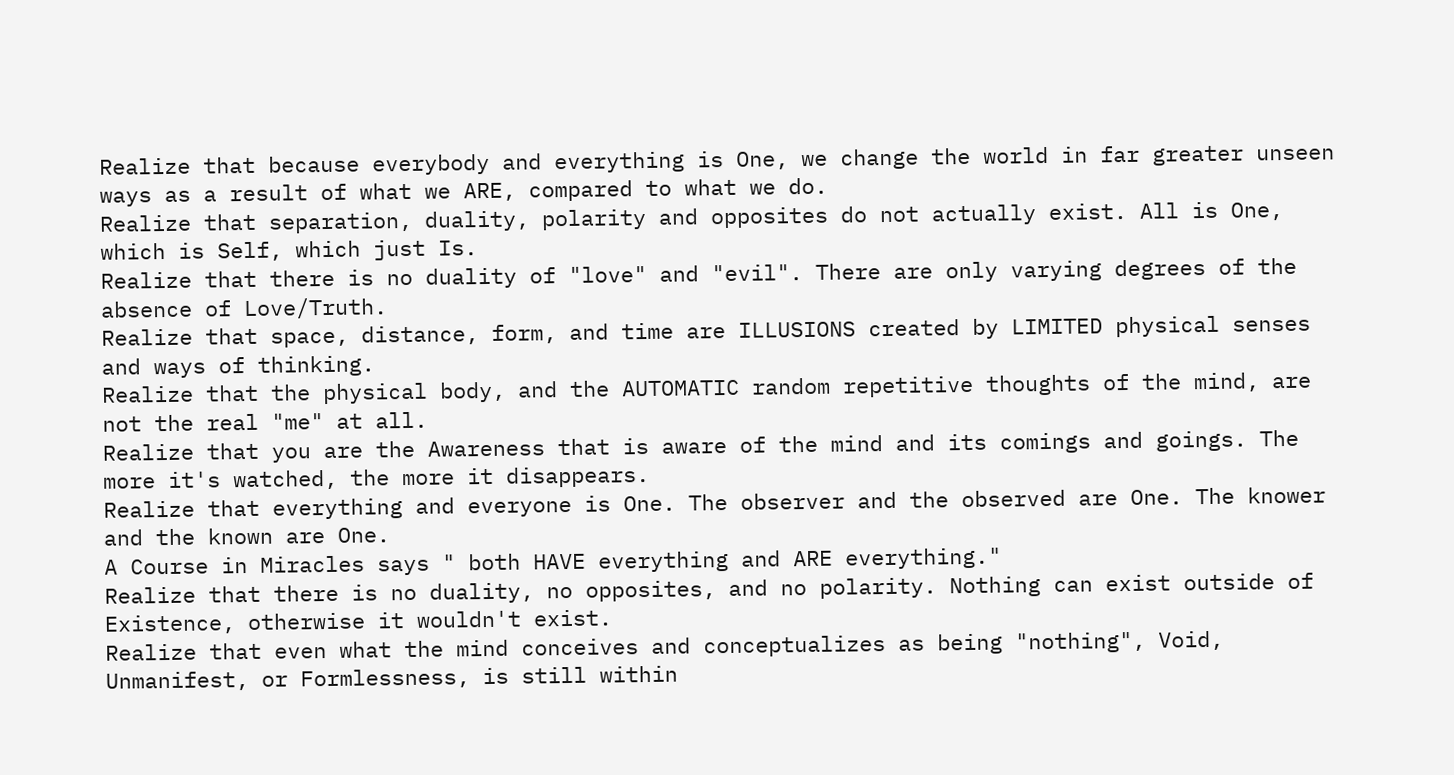Realize that because everybody and everything is One, we change the world in far greater unseen ways as a result of what we ARE, compared to what we do.
Realize that separation, duality, polarity and opposites do not actually exist. All is One, which is Self, which just Is.
Realize that there is no duality of "love" and "evil". There are only varying degrees of the absence of Love/Truth.
Realize that space, distance, form, and time are ILLUSIONS created by LIMITED physical senses and ways of thinking.
Realize that the physical body, and the AUTOMATIC random repetitive thoughts of the mind, are not the real "me" at all.
Realize that you are the Awareness that is aware of the mind and its comings and goings. The more it's watched, the more it disappears.
Realize that everything and everyone is One. The observer and the observed are One. The knower and the known are One.
A Course in Miracles says " both HAVE everything and ARE everything."
Realize that there is no duality, no opposites, and no polarity. Nothing can exist outside of Existence, otherwise it wouldn't exist.
Realize that even what the mind conceives and conceptualizes as being "nothing", Void, Unmanifest, or Formlessness, is still within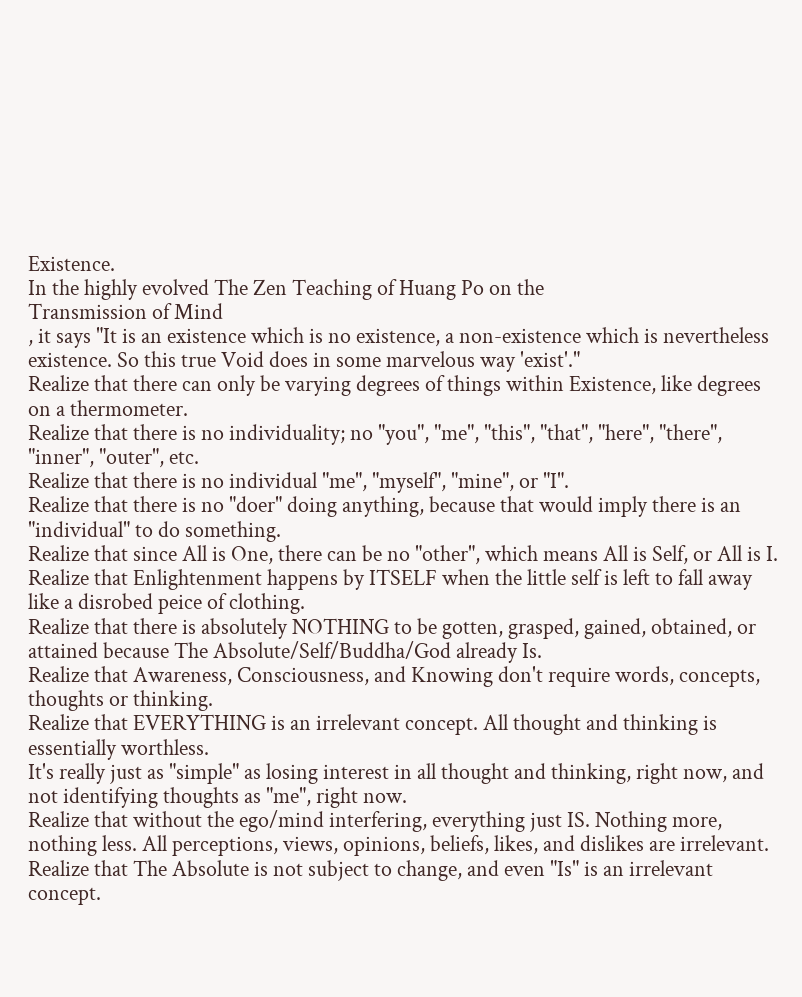Existence.
In the highly evolved The Zen Teaching of Huang Po on the
Transmission of Mind
, it says "It is an existence which is no existence, a non-existence which is nevertheless existence. So this true Void does in some marvelous way 'exist'."
Realize that there can only be varying degrees of things within Existence, like degrees on a thermometer.
Realize that there is no individuality; no "you", "me", "this", "that", "here", "there", "inner", "outer", etc.
Realize that there is no individual "me", "myself", "mine", or "I".
Realize that there is no "doer" doing anything, because that would imply there is an "individual" to do something.
Realize that since All is One, there can be no "other", which means All is Self, or All is I.
Realize that Enlightenment happens by ITSELF when the little self is left to fall away like a disrobed peice of clothing.
Realize that there is absolutely NOTHING to be gotten, grasped, gained, obtained, or attained because The Absolute/Self/Buddha/God already Is.
Realize that Awareness, Consciousness, and Knowing don't require words, concepts, thoughts or thinking.
Realize that EVERYTHING is an irrelevant concept. All thought and thinking is essentially worthless.
It's really just as "simple" as losing interest in all thought and thinking, right now, and not identifying thoughts as "me", right now.
Realize that without the ego/mind interfering, everything just IS. Nothing more, nothing less. All perceptions, views, opinions, beliefs, likes, and dislikes are irrelevant.
Realize that The Absolute is not subject to change, and even "Is" is an irrelevant concept.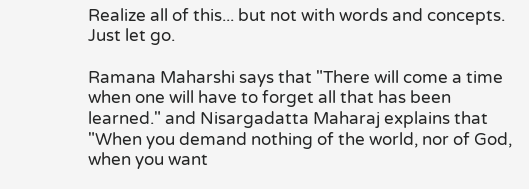Realize all of this... but not with words and concepts. Just let go.

Ramana Maharshi says that "There will come a time when one will have to forget all that has been learned." and Nisargadatta Maharaj explains that "When you demand nothing of the world, nor of God, when you want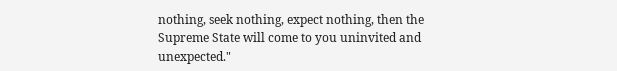nothing, seek nothing, expect nothing, then the Supreme State will come to you uninvited and unexpected."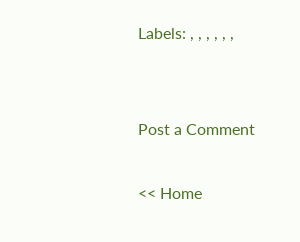Labels: , , , , , ,


Post a Comment

<< Home